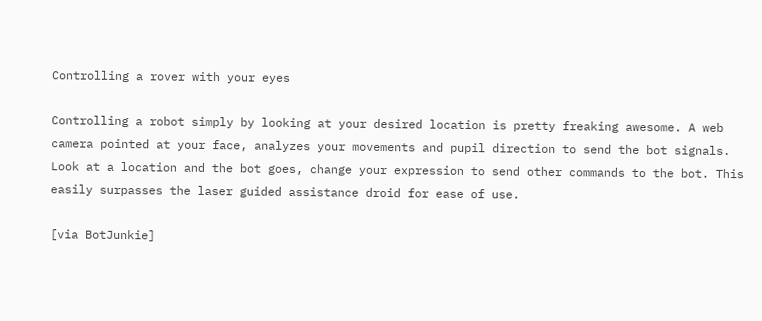Controlling a rover with your eyes

Controlling a robot simply by looking at your desired location is pretty freaking awesome. A web camera pointed at your face, analyzes your movements and pupil direction to send the bot signals. Look at a location and the bot goes, change your expression to send other commands to the bot. This easily surpasses the laser guided assistance droid for ease of use.

[via BotJunkie]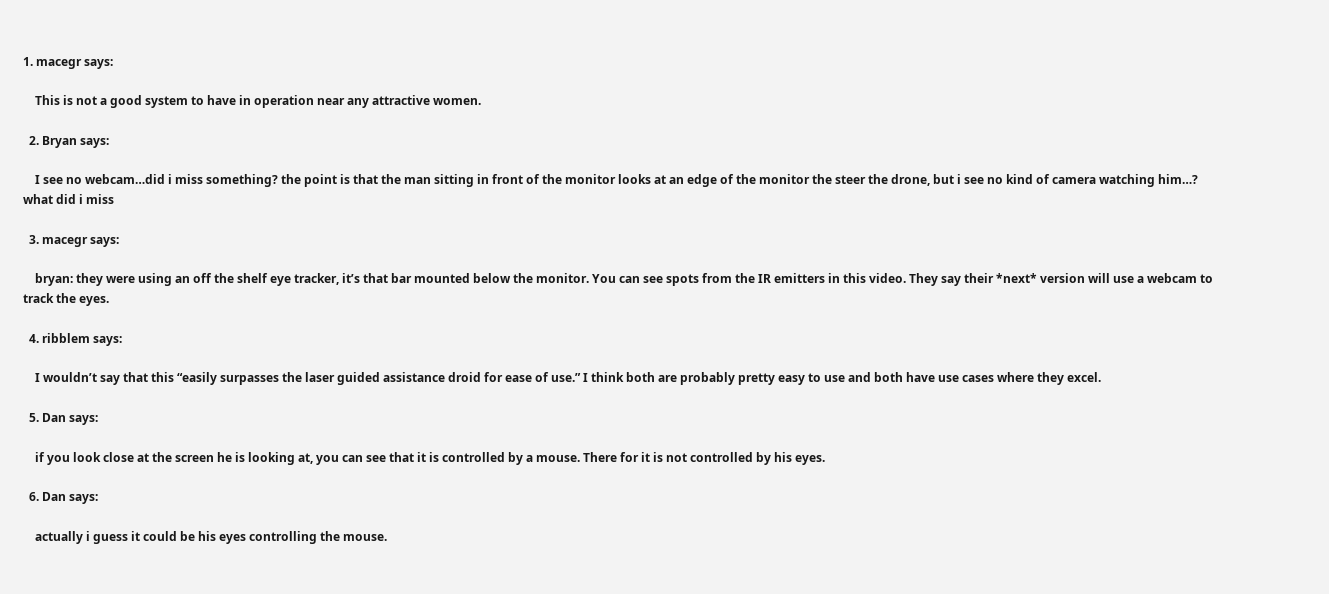1. macegr says:

    This is not a good system to have in operation near any attractive women.

  2. Bryan says:

    I see no webcam…did i miss something? the point is that the man sitting in front of the monitor looks at an edge of the monitor the steer the drone, but i see no kind of camera watching him…? what did i miss

  3. macegr says:

    bryan: they were using an off the shelf eye tracker, it’s that bar mounted below the monitor. You can see spots from the IR emitters in this video. They say their *next* version will use a webcam to track the eyes.

  4. ribblem says:

    I wouldn’t say that this “easily surpasses the laser guided assistance droid for ease of use.” I think both are probably pretty easy to use and both have use cases where they excel.

  5. Dan says:

    if you look close at the screen he is looking at, you can see that it is controlled by a mouse. There for it is not controlled by his eyes.

  6. Dan says:

    actually i guess it could be his eyes controlling the mouse.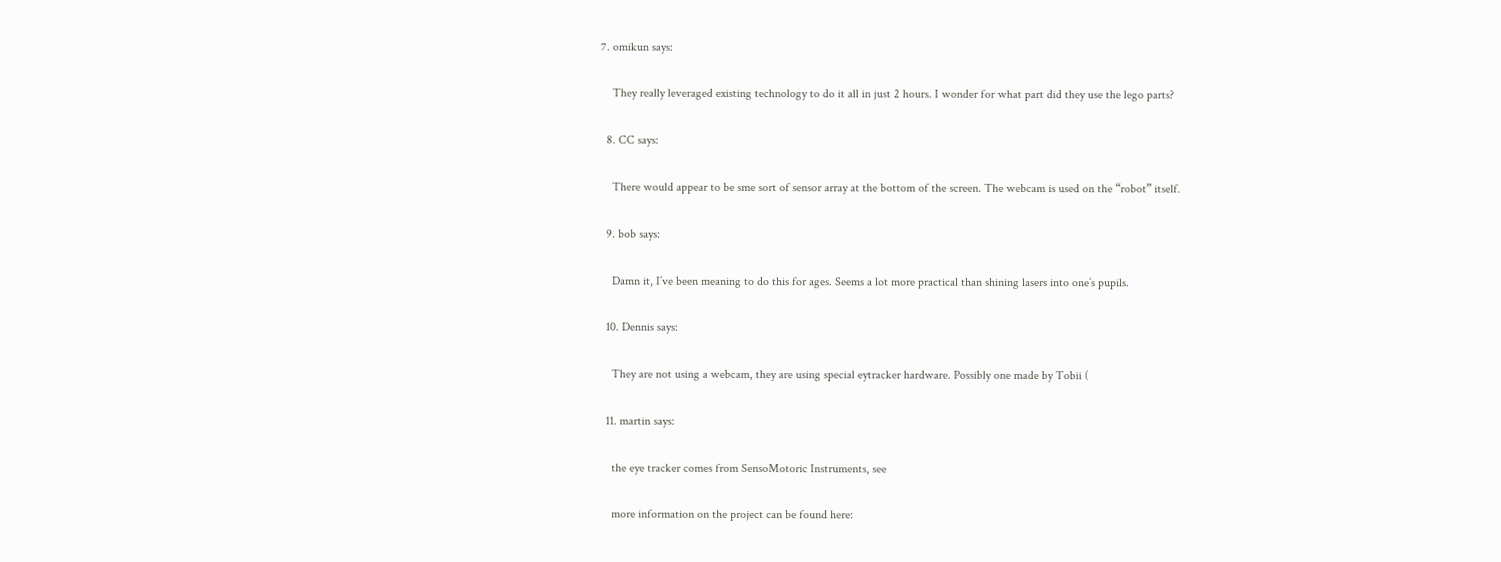7. omikun says:

    They really leveraged existing technology to do it all in just 2 hours. I wonder for what part did they use the lego parts?

  8. CC says:

    There would appear to be sme sort of sensor array at the bottom of the screen. The webcam is used on the “robot” itself.

  9. bob says:

    Damn it, I’ve been meaning to do this for ages. Seems a lot more practical than shining lasers into one’s pupils.

  10. Dennis says:

    They are not using a webcam, they are using special eytracker hardware. Possibly one made by Tobii (

  11. martin says:

    the eye tracker comes from SensoMotoric Instruments, see

    more information on the project can be found here: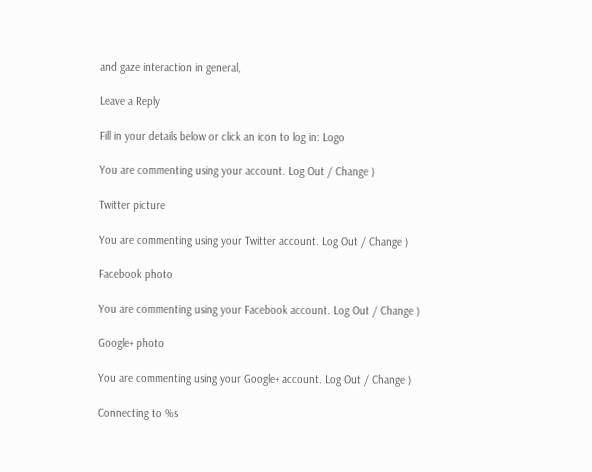and gaze interaction in general,

Leave a Reply

Fill in your details below or click an icon to log in: Logo

You are commenting using your account. Log Out / Change )

Twitter picture

You are commenting using your Twitter account. Log Out / Change )

Facebook photo

You are commenting using your Facebook account. Log Out / Change )

Google+ photo

You are commenting using your Google+ account. Log Out / Change )

Connecting to %s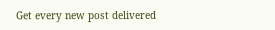Get every new post delivered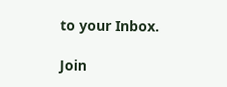to your Inbox.

Join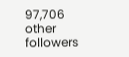97,706 other followers